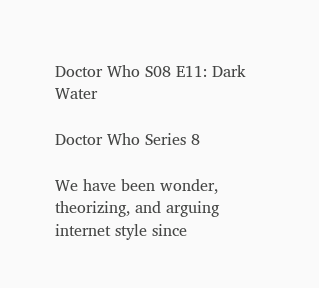Doctor Who S08 E11: Dark Water

Doctor Who Series 8

We have been wonder, theorizing, and arguing internet style since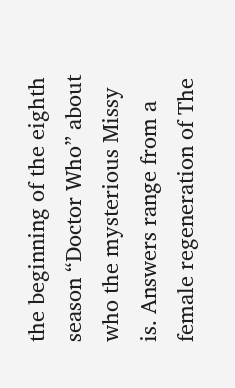the beginning of the eighth season “Doctor Who” about who the mysterious Missy is. Answers range from a female regeneration of The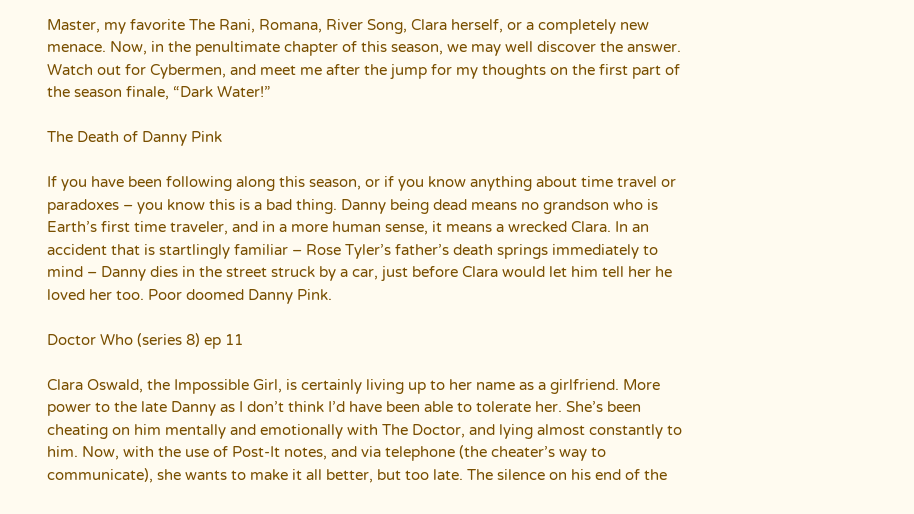Master, my favorite The Rani, Romana, River Song, Clara herself, or a completely new menace. Now, in the penultimate chapter of this season, we may well discover the answer. Watch out for Cybermen, and meet me after the jump for my thoughts on the first part of the season finale, “Dark Water!”

The Death of Danny Pink

If you have been following along this season, or if you know anything about time travel or paradoxes – you know this is a bad thing. Danny being dead means no grandson who is Earth’s first time traveler, and in a more human sense, it means a wrecked Clara. In an accident that is startlingly familiar – Rose Tyler’s father’s death springs immediately to mind – Danny dies in the street struck by a car, just before Clara would let him tell her he loved her too. Poor doomed Danny Pink.

Doctor Who (series 8) ep 11

Clara Oswald, the Impossible Girl, is certainly living up to her name as a girlfriend. More power to the late Danny as I don’t think I’d have been able to tolerate her. She’s been cheating on him mentally and emotionally with The Doctor, and lying almost constantly to him. Now, with the use of Post-It notes, and via telephone (the cheater’s way to communicate), she wants to make it all better, but too late. The silence on his end of the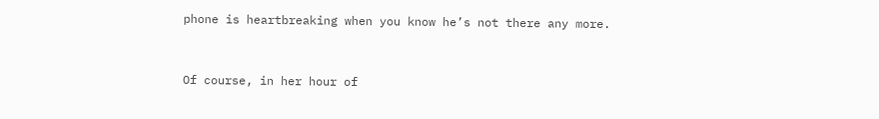phone is heartbreaking when you know he’s not there any more.


Of course, in her hour of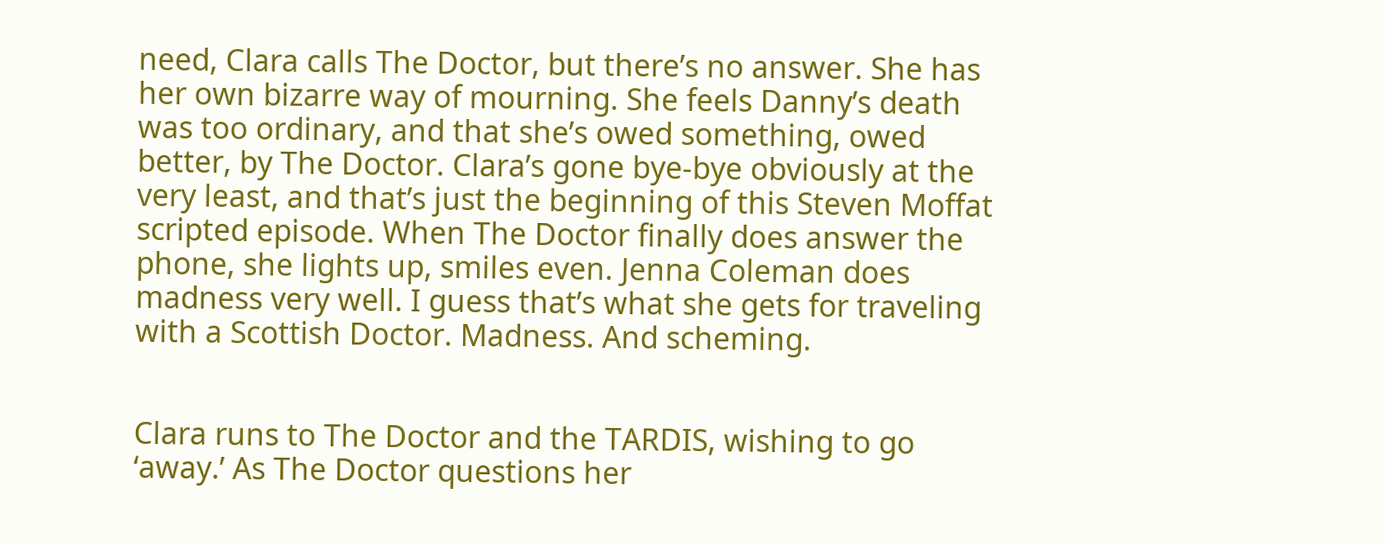need, Clara calls The Doctor, but there’s no answer. She has her own bizarre way of mourning. She feels Danny’s death was too ordinary, and that she’s owed something, owed better, by The Doctor. Clara’s gone bye-bye obviously at the very least, and that’s just the beginning of this Steven Moffat scripted episode. When The Doctor finally does answer the phone, she lights up, smiles even. Jenna Coleman does madness very well. I guess that’s what she gets for traveling with a Scottish Doctor. Madness. And scheming.


Clara runs to The Doctor and the TARDIS, wishing to go ‘away.’ As The Doctor questions her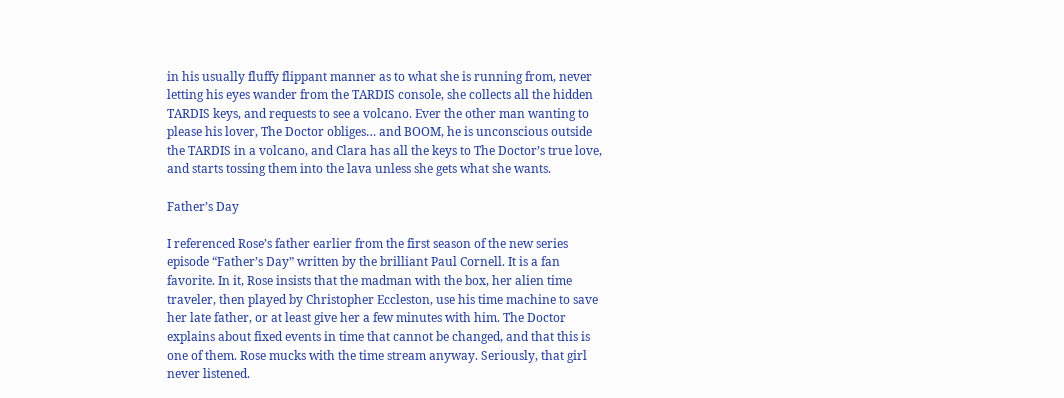in his usually fluffy flippant manner as to what she is running from, never letting his eyes wander from the TARDIS console, she collects all the hidden TARDIS keys, and requests to see a volcano. Ever the other man wanting to please his lover, The Doctor obliges… and BOOM, he is unconscious outside the TARDIS in a volcano, and Clara has all the keys to The Doctor’s true love, and starts tossing them into the lava unless she gets what she wants.

Father’s Day

I referenced Rose’s father earlier from the first season of the new series episode “Father’s Day” written by the brilliant Paul Cornell. It is a fan favorite. In it, Rose insists that the madman with the box, her alien time traveler, then played by Christopher Eccleston, use his time machine to save her late father, or at least give her a few minutes with him. The Doctor explains about fixed events in time that cannot be changed, and that this is one of them. Rose mucks with the time stream anyway. Seriously, that girl never listened.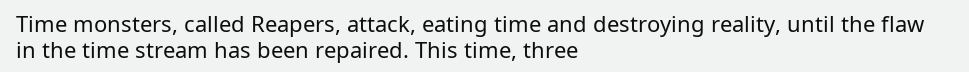Time monsters, called Reapers, attack, eating time and destroying reality, until the flaw in the time stream has been repaired. This time, three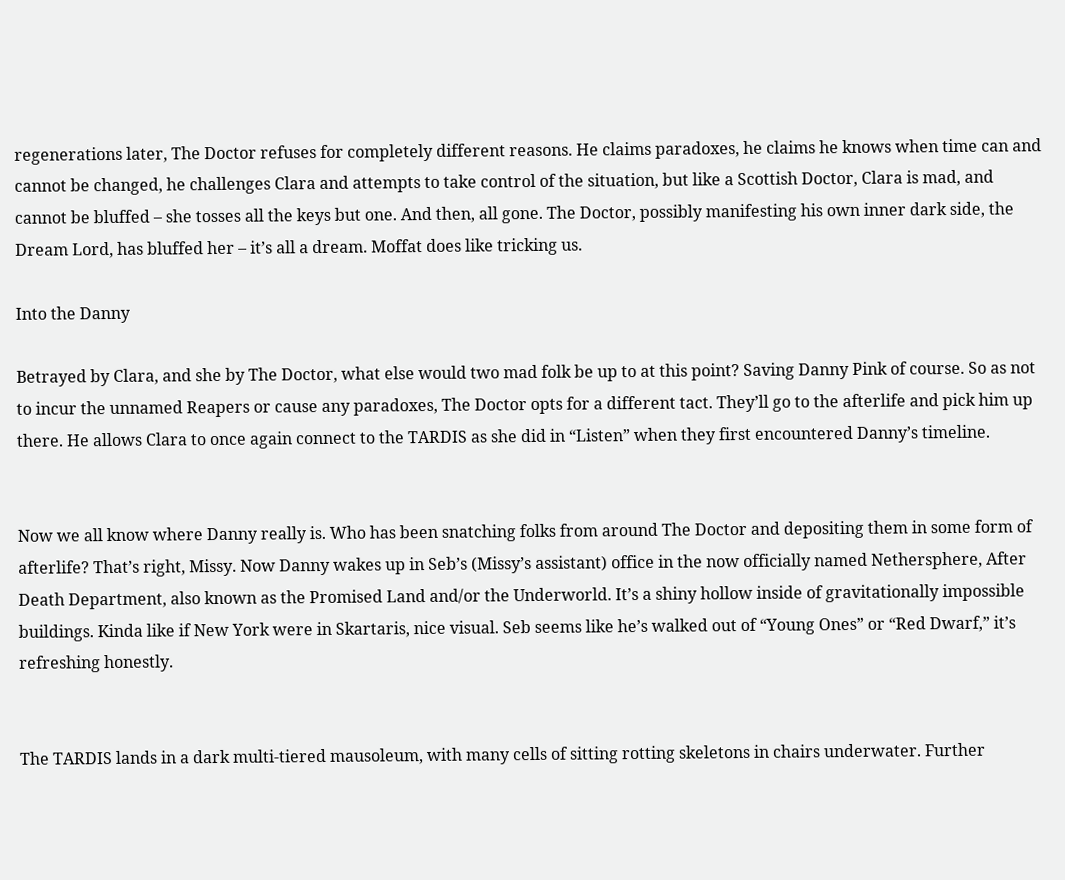regenerations later, The Doctor refuses for completely different reasons. He claims paradoxes, he claims he knows when time can and cannot be changed, he challenges Clara and attempts to take control of the situation, but like a Scottish Doctor, Clara is mad, and cannot be bluffed – she tosses all the keys but one. And then, all gone. The Doctor, possibly manifesting his own inner dark side, the Dream Lord, has bluffed her – it’s all a dream. Moffat does like tricking us.

Into the Danny

Betrayed by Clara, and she by The Doctor, what else would two mad folk be up to at this point? Saving Danny Pink of course. So as not to incur the unnamed Reapers or cause any paradoxes, The Doctor opts for a different tact. They’ll go to the afterlife and pick him up there. He allows Clara to once again connect to the TARDIS as she did in “Listen” when they first encountered Danny’s timeline.


Now we all know where Danny really is. Who has been snatching folks from around The Doctor and depositing them in some form of afterlife? That’s right, Missy. Now Danny wakes up in Seb’s (Missy’s assistant) office in the now officially named Nethersphere, After Death Department, also known as the Promised Land and/or the Underworld. It’s a shiny hollow inside of gravitationally impossible buildings. Kinda like if New York were in Skartaris, nice visual. Seb seems like he’s walked out of “Young Ones” or “Red Dwarf,” it’s refreshing honestly.


The TARDIS lands in a dark multi-tiered mausoleum, with many cells of sitting rotting skeletons in chairs underwater. Further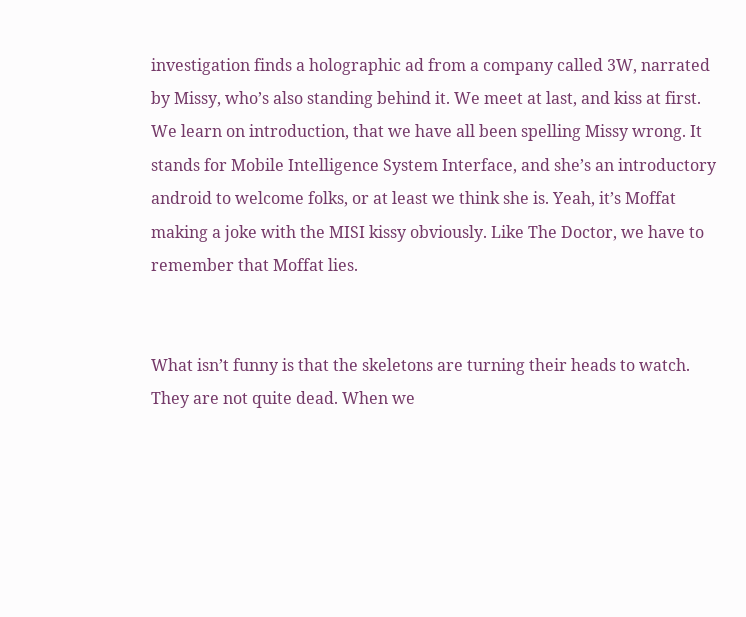investigation finds a holographic ad from a company called 3W, narrated by Missy, who’s also standing behind it. We meet at last, and kiss at first. We learn on introduction, that we have all been spelling Missy wrong. It stands for Mobile Intelligence System Interface, and she’s an introductory android to welcome folks, or at least we think she is. Yeah, it’s Moffat making a joke with the MISI kissy obviously. Like The Doctor, we have to remember that Moffat lies.


What isn’t funny is that the skeletons are turning their heads to watch. They are not quite dead. When we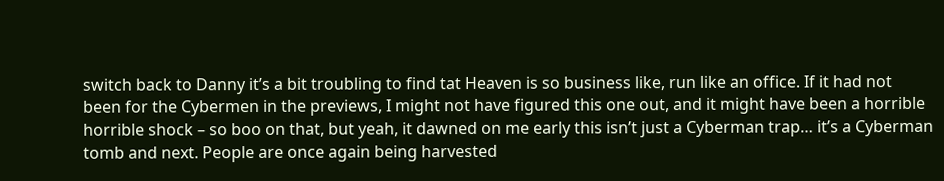switch back to Danny it’s a bit troubling to find tat Heaven is so business like, run like an office. If it had not been for the Cybermen in the previews, I might not have figured this one out, and it might have been a horrible horrible shock – so boo on that, but yeah, it dawned on me early this isn’t just a Cyberman trap… it’s a Cyberman tomb and next. People are once again being harvested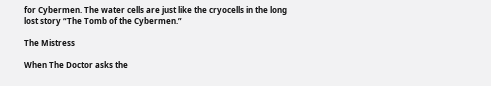for Cybermen. The water cells are just like the cryocells in the long lost story “The Tomb of the Cybermen.”

The Mistress

When The Doctor asks the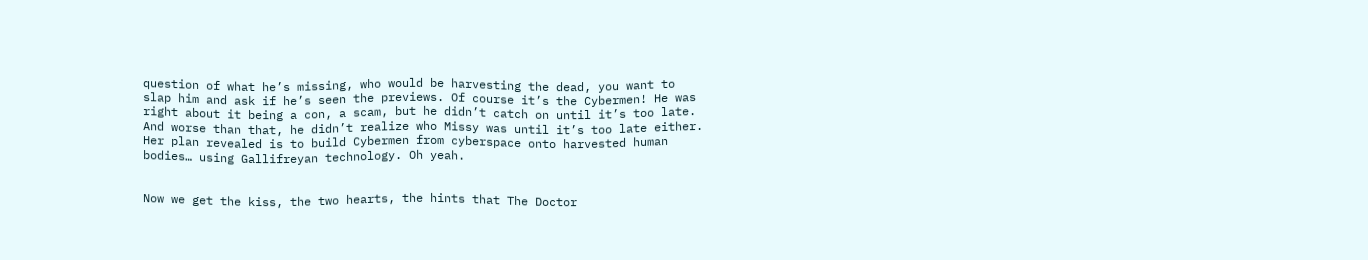question of what he’s missing, who would be harvesting the dead, you want to slap him and ask if he’s seen the previews. Of course it’s the Cybermen! He was right about it being a con, a scam, but he didn’t catch on until it’s too late. And worse than that, he didn’t realize who Missy was until it’s too late either. Her plan revealed is to build Cybermen from cyberspace onto harvested human bodies… using Gallifreyan technology. Oh yeah.


Now we get the kiss, the two hearts, the hints that The Doctor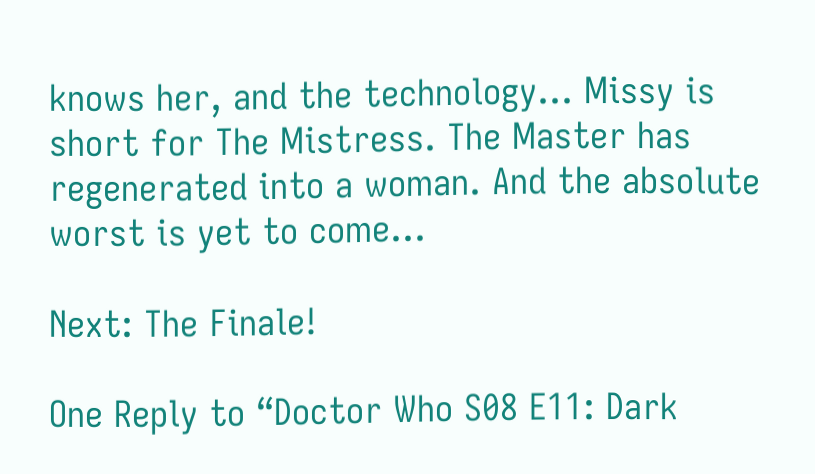knows her, and the technology… Missy is short for The Mistress. The Master has regenerated into a woman. And the absolute worst is yet to come…

Next: The Finale!

One Reply to “Doctor Who S08 E11: Dark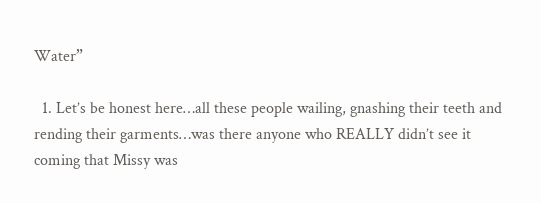Water”

  1. Let’s be honest here…all these people wailing, gnashing their teeth and rending their garments…was there anyone who REALLY didn’t see it coming that Missy was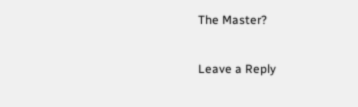The Master?

Leave a Reply